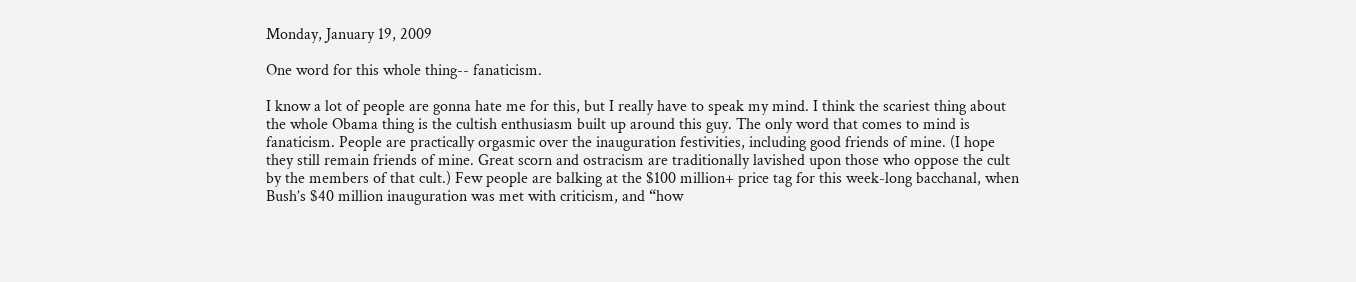Monday, January 19, 2009

One word for this whole thing-- fanaticism.

I know a lot of people are gonna hate me for this, but I really have to speak my mind. I think the scariest thing about the whole Obama thing is the cultish enthusiasm built up around this guy. The only word that comes to mind is fanaticism. People are practically orgasmic over the inauguration festivities, including good friends of mine. (I hope they still remain friends of mine. Great scorn and ostracism are traditionally lavished upon those who oppose the cult by the members of that cult.) Few people are balking at the $100 million+ price tag for this week-long bacchanal, when Bush’s $40 million inauguration was met with criticism, and “how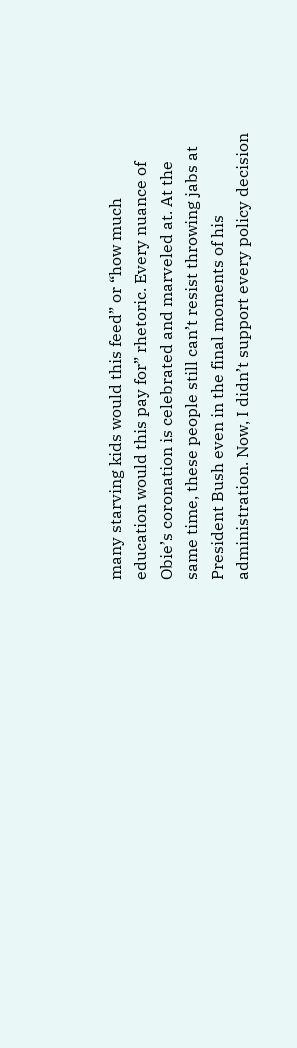many starving kids would this feed” or “how much education would this pay for” rhetoric. Every nuance of Obie’s coronation is celebrated and marveled at. At the same time, these people still can’t resist throwing jabs at President Bush even in the final moments of his administration. Now, I didn’t support every policy decision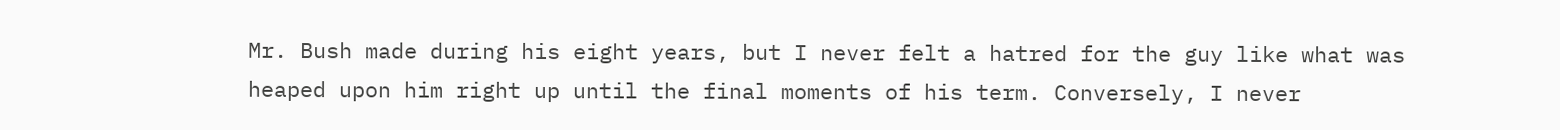Mr. Bush made during his eight years, but I never felt a hatred for the guy like what was heaped upon him right up until the final moments of his term. Conversely, I never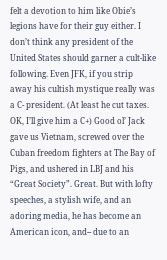felt a devotion to him like Obie’s legions have for their guy either. I don’t think any president of the United States should garner a cult-like following. Even JFK, if you strip away his cultish mystique really was a C- president. (At least he cut taxes. OK, I’ll give him a C+) Good ol’ Jack gave us Vietnam, screwed over the Cuban freedom fighters at The Bay of Pigs, and ushered in LBJ and his “Great Society”. Great. But with lofty speeches, a stylish wife, and an adoring media, he has become an American icon, and-- due to an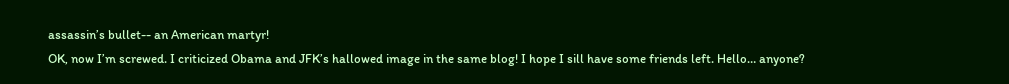assassin’s bullet-- an American martyr!
OK, now I’m screwed. I criticized Obama and JFK’s hallowed image in the same blog! I hope I sill have some friends left. Hello… anyone?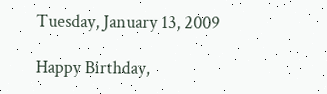Tuesday, January 13, 2009

Happy Birthday,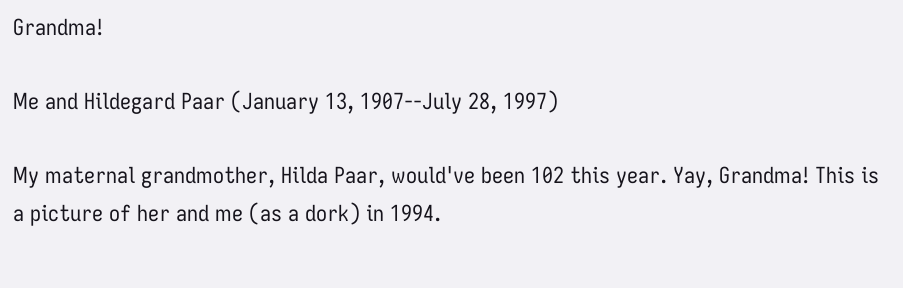Grandma!

Me and Hildegard Paar (January 13, 1907--July 28, 1997)

My maternal grandmother, Hilda Paar, would've been 102 this year. Yay, Grandma! This is a picture of her and me (as a dork) in 1994.